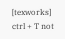[texworks] ctrl + T not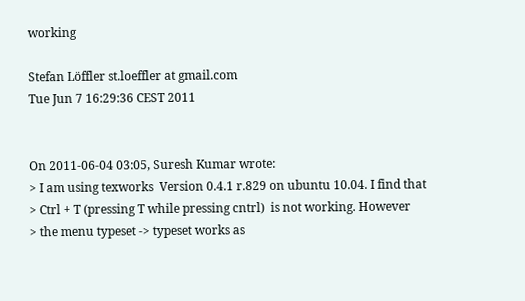working

Stefan Löffler st.loeffler at gmail.com
Tue Jun 7 16:29:36 CEST 2011


On 2011-06-04 03:05, Suresh Kumar wrote:
> I am using texworks  Version 0.4.1 r.829 on ubuntu 10.04. I find that
> Ctrl + T (pressing T while pressing cntrl)  is not working. However
> the menu typeset -> typeset works as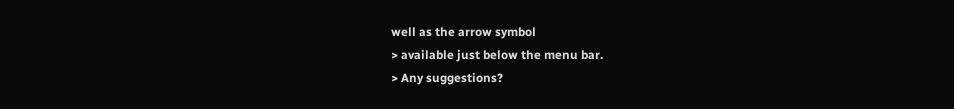well as the arrow symbol
> available just below the menu bar.
> Any suggestions?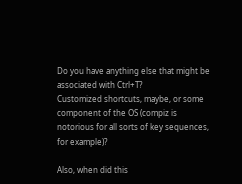Do you have anything else that might be associated with Ctrl+T?
Customized shortcuts, maybe, or some component of the OS (compiz is
notorious for all sorts of key sequences, for example)?

Also, when did this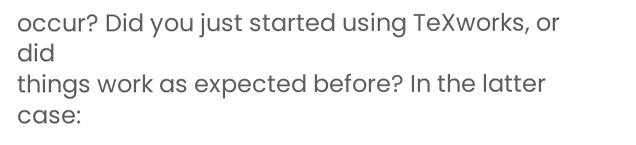occur? Did you just started using TeXworks, or did
things work as expected before? In the latter case: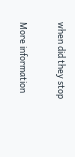when did they stop


More information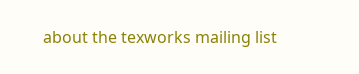about the texworks mailing list